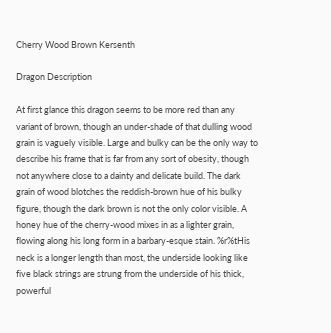Cherry Wood Brown Kersenth

Dragon Description

At first glance this dragon seems to be more red than any variant of brown, though an under-shade of that dulling wood grain is vaguely visible. Large and bulky can be the only way to describe his frame that is far from any sort of obesity, though not anywhere close to a dainty and delicate build. The dark grain of wood blotches the reddish-brown hue of his bulky figure, though the dark brown is not the only color visible. A honey hue of the cherry-wood mixes in as a lighter grain, flowing along his long form in a barbary-esque stain. %r%tHis neck is a longer length than most, the underside looking like five black strings are strung from the underside of his thick, powerful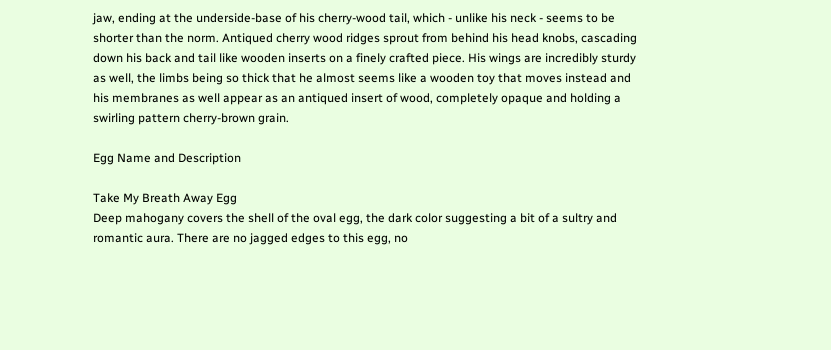jaw, ending at the underside-base of his cherry-wood tail, which - unlike his neck - seems to be shorter than the norm. Antiqued cherry wood ridges sprout from behind his head knobs, cascading down his back and tail like wooden inserts on a finely crafted piece. His wings are incredibly sturdy as well, the limbs being so thick that he almost seems like a wooden toy that moves instead and his membranes as well appear as an antiqued insert of wood, completely opaque and holding a swirling pattern cherry-brown grain.

Egg Name and Description

Take My Breath Away Egg
Deep mahogany covers the shell of the oval egg, the dark color suggesting a bit of a sultry and romantic aura. There are no jagged edges to this egg, no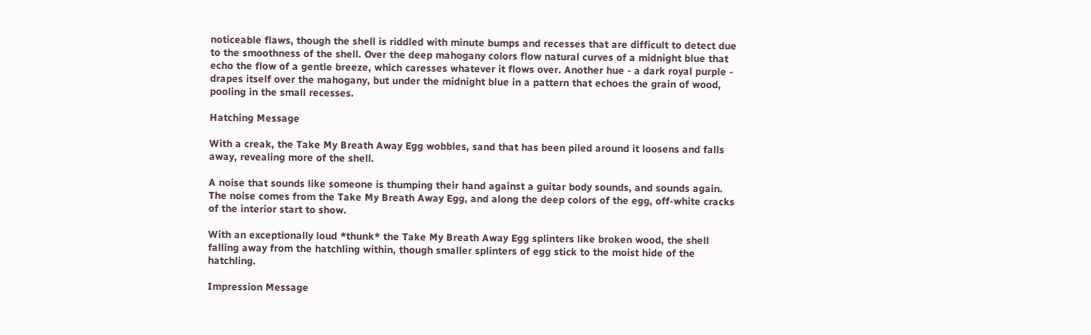noticeable flaws, though the shell is riddled with minute bumps and recesses that are difficult to detect due to the smoothness of the shell. Over the deep mahogany colors flow natural curves of a midnight blue that echo the flow of a gentle breeze, which caresses whatever it flows over. Another hue - a dark royal purple - drapes itself over the mahogany, but under the midnight blue in a pattern that echoes the grain of wood, pooling in the small recesses.

Hatching Message

With a creak, the Take My Breath Away Egg wobbles, sand that has been piled around it loosens and falls away, revealing more of the shell.

A noise that sounds like someone is thumping their hand against a guitar body sounds, and sounds again. The noise comes from the Take My Breath Away Egg, and along the deep colors of the egg, off-white cracks of the interior start to show.

With an exceptionally loud *thunk* the Take My Breath Away Egg splinters like broken wood, the shell falling away from the hatchling within, though smaller splinters of egg stick to the moist hide of the hatchling.

Impression Message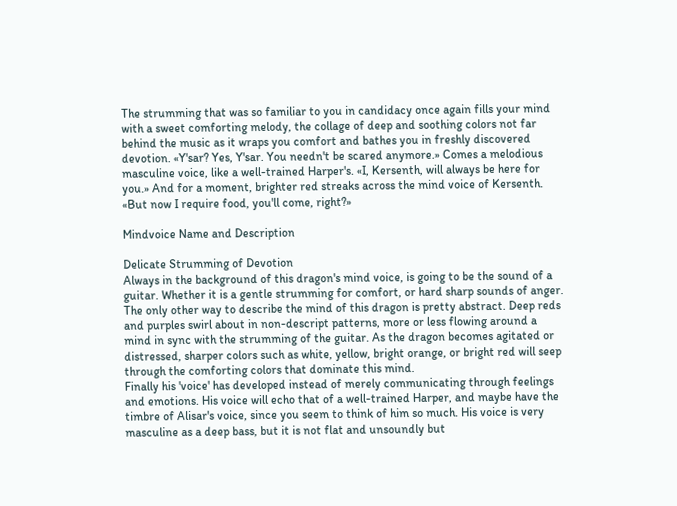The strumming that was so familiar to you in candidacy once again fills your mind with a sweet comforting melody, the collage of deep and soothing colors not far behind the music as it wraps you comfort and bathes you in freshly discovered devotion. «Y'sar? Yes, Y'sar. You needn't be scared anymore.» Comes a melodious masculine voice, like a well-trained Harper's. «I, Kersenth, will always be here for you.» And for a moment, brighter red streaks across the mind voice of Kersenth. «But now I require food, you'll come, right?»

Mindvoice Name and Description

Delicate Strumming of Devotion
Always in the background of this dragon's mind voice, is going to be the sound of a guitar. Whether it is a gentle strumming for comfort, or hard sharp sounds of anger. The only other way to describe the mind of this dragon is pretty abstract. Deep reds and purples swirl about in non-descript patterns, more or less flowing around a mind in sync with the strumming of the guitar. As the dragon becomes agitated or distressed, sharper colors such as white, yellow, bright orange, or bright red will seep through the comforting colors that dominate this mind.
Finally his 'voice' has developed instead of merely communicating through feelings and emotions. His voice will echo that of a well-trained Harper, and maybe have the timbre of Alisar's voice, since you seem to think of him so much. His voice is very masculine as a deep bass, but it is not flat and unsoundly but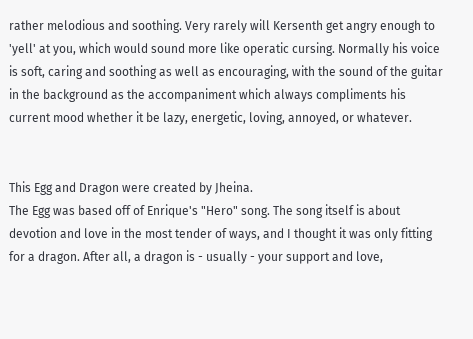rather melodious and soothing. Very rarely will Kersenth get angry enough to 'yell' at you, which would sound more like operatic cursing. Normally his voice is soft, caring and soothing as well as encouraging, with the sound of the guitar in the background as the accompaniment which always compliments his current mood whether it be lazy, energetic, loving, annoyed, or whatever.


This Egg and Dragon were created by Jheina.
The Egg was based off of Enrique's "Hero" song. The song itself is about devotion and love in the most tender of ways, and I thought it was only fitting for a dragon. After all, a dragon is - usually - your support and love,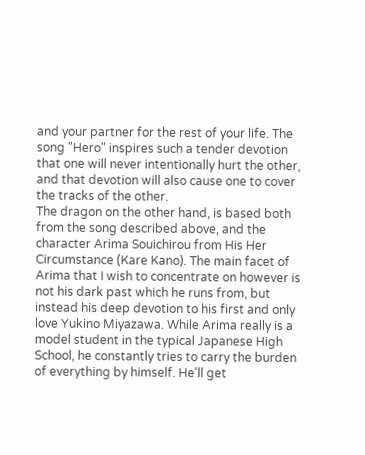and your partner for the rest of your life. The song "Hero" inspires such a tender devotion that one will never intentionally hurt the other, and that devotion will also cause one to cover the tracks of the other.
The dragon on the other hand, is based both from the song described above, and the character Arima Souichirou from His Her Circumstance (Kare Kano). The main facet of Arima that I wish to concentrate on however is not his dark past which he runs from, but instead his deep devotion to his first and only love Yukino Miyazawa. While Arima really is a model student in the typical Japanese High School, he constantly tries to carry the burden of everything by himself. He'll get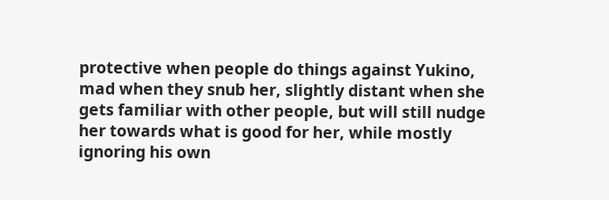protective when people do things against Yukino, mad when they snub her, slightly distant when she gets familiar with other people, but will still nudge her towards what is good for her, while mostly ignoring his own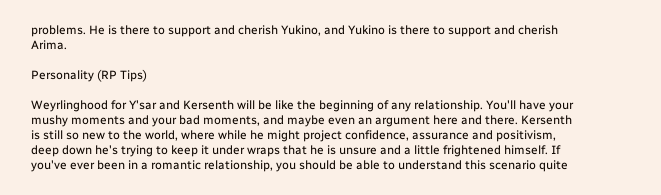problems. He is there to support and cherish Yukino, and Yukino is there to support and cherish Arima.

Personality (RP Tips)

Weyrlinghood for Y'sar and Kersenth will be like the beginning of any relationship. You'll have your mushy moments and your bad moments, and maybe even an argument here and there. Kersenth is still so new to the world, where while he might project confidence, assurance and positivism, deep down he's trying to keep it under wraps that he is unsure and a little frightened himself. If you've ever been in a romantic relationship, you should be able to understand this scenario quite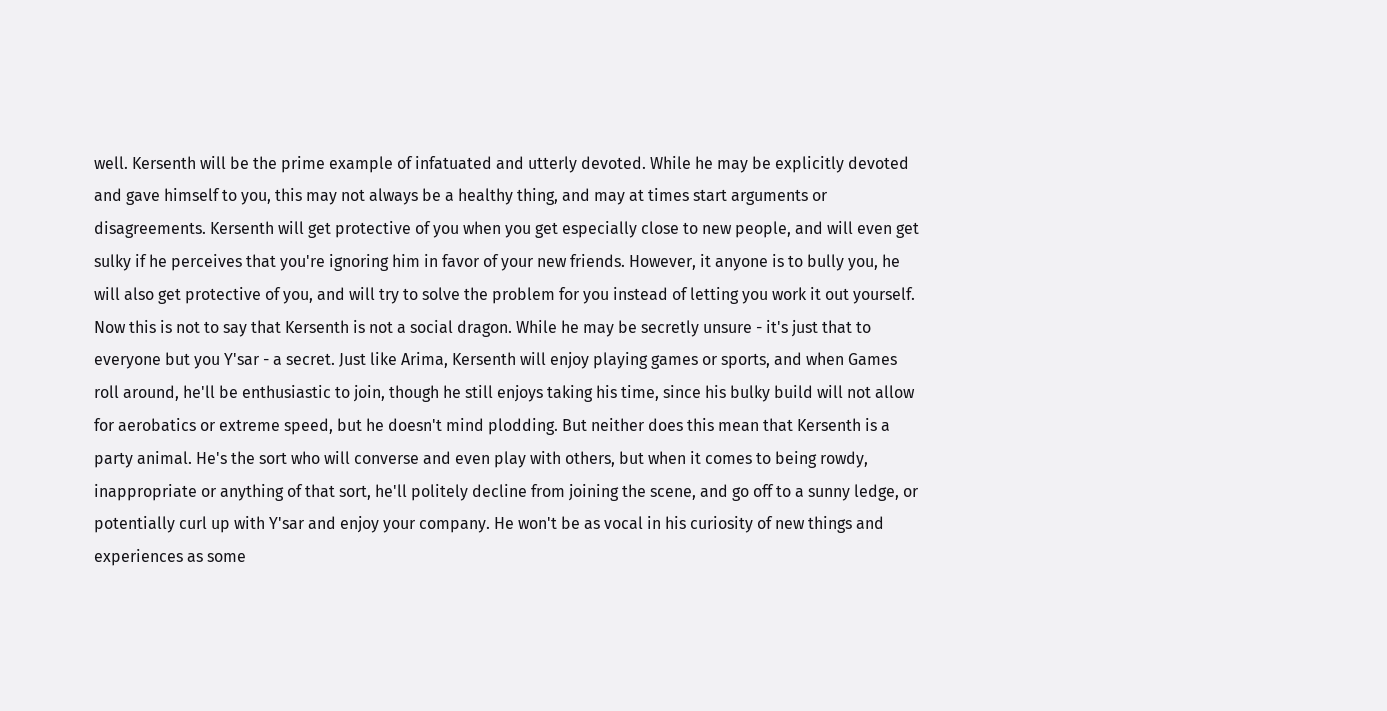well. Kersenth will be the prime example of infatuated and utterly devoted. While he may be explicitly devoted and gave himself to you, this may not always be a healthy thing, and may at times start arguments or disagreements. Kersenth will get protective of you when you get especially close to new people, and will even get sulky if he perceives that you're ignoring him in favor of your new friends. However, it anyone is to bully you, he will also get protective of you, and will try to solve the problem for you instead of letting you work it out yourself. Now this is not to say that Kersenth is not a social dragon. While he may be secretly unsure - it's just that to everyone but you Y'sar - a secret. Just like Arima, Kersenth will enjoy playing games or sports, and when Games roll around, he'll be enthusiastic to join, though he still enjoys taking his time, since his bulky build will not allow for aerobatics or extreme speed, but he doesn't mind plodding. But neither does this mean that Kersenth is a party animal. He's the sort who will converse and even play with others, but when it comes to being rowdy, inappropriate or anything of that sort, he'll politely decline from joining the scene, and go off to a sunny ledge, or potentially curl up with Y'sar and enjoy your company. He won't be as vocal in his curiosity of new things and experiences as some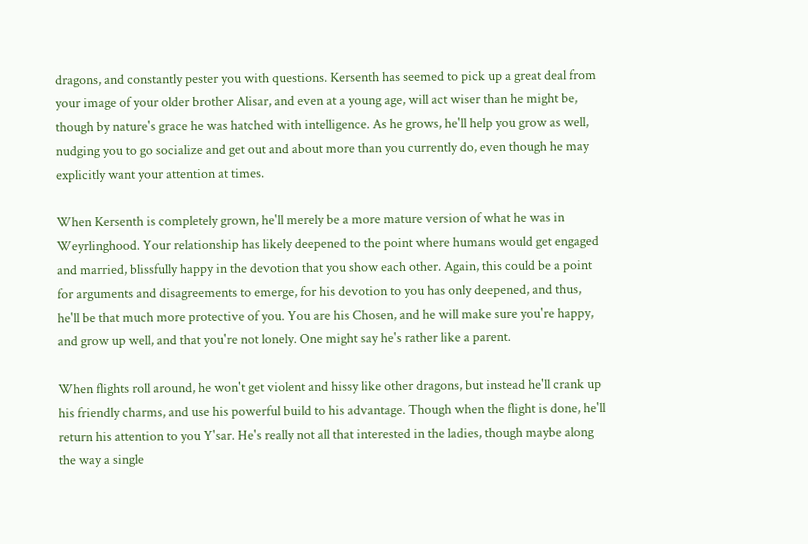dragons, and constantly pester you with questions. Kersenth has seemed to pick up a great deal from your image of your older brother Alisar, and even at a young age, will act wiser than he might be, though by nature's grace he was hatched with intelligence. As he grows, he'll help you grow as well, nudging you to go socialize and get out and about more than you currently do, even though he may explicitly want your attention at times.

When Kersenth is completely grown, he'll merely be a more mature version of what he was in Weyrlinghood. Your relationship has likely deepened to the point where humans would get engaged and married, blissfully happy in the devotion that you show each other. Again, this could be a point for arguments and disagreements to emerge, for his devotion to you has only deepened, and thus, he'll be that much more protective of you. You are his Chosen, and he will make sure you're happy, and grow up well, and that you're not lonely. One might say he's rather like a parent.

When flights roll around, he won't get violent and hissy like other dragons, but instead he'll crank up his friendly charms, and use his powerful build to his advantage. Though when the flight is done, he'll return his attention to you Y'sar. He's really not all that interested in the ladies, though maybe along the way a single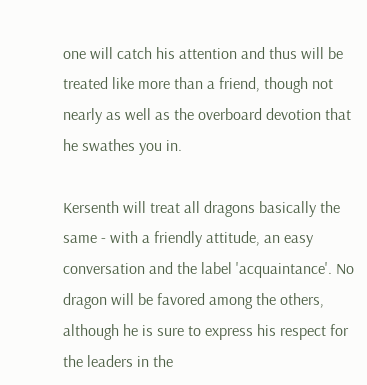one will catch his attention and thus will be treated like more than a friend, though not nearly as well as the overboard devotion that he swathes you in.

Kersenth will treat all dragons basically the same - with a friendly attitude, an easy conversation and the label 'acquaintance'. No dragon will be favored among the others, although he is sure to express his respect for the leaders in the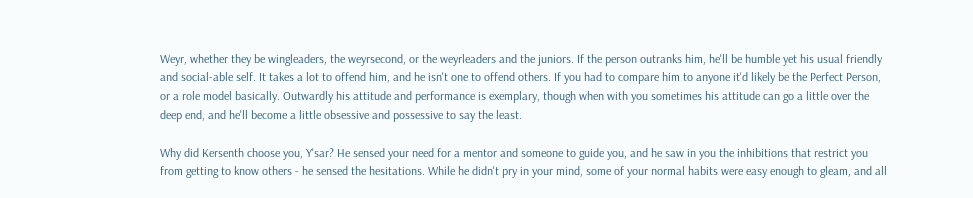Weyr, whether they be wingleaders, the weyrsecond, or the weyrleaders and the juniors. If the person outranks him, he'll be humble yet his usual friendly and social-able self. It takes a lot to offend him, and he isn't one to offend others. If you had to compare him to anyone it'd likely be the Perfect Person, or a role model basically. Outwardly his attitude and performance is exemplary, though when with you sometimes his attitude can go a little over the deep end, and he'll become a little obsessive and possessive to say the least.

Why did Kersenth choose you, Y'sar? He sensed your need for a mentor and someone to guide you, and he saw in you the inhibitions that restrict you from getting to know others - he sensed the hesitations. While he didn't pry in your mind, some of your normal habits were easy enough to gleam, and all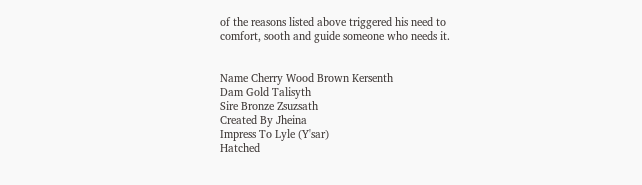of the reasons listed above triggered his need to comfort, sooth and guide someone who needs it.


Name Cherry Wood Brown Kersenth
Dam Gold Talisyth
Sire Bronze Zsuzsath
Created By Jheina
Impress To Lyle (Y'sar)
Hatched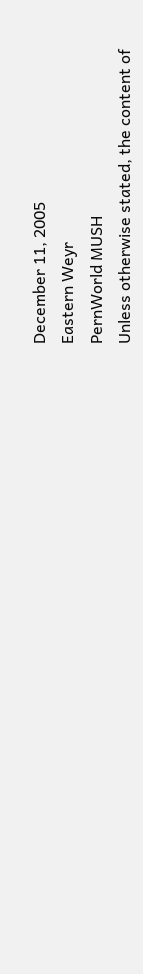December 11, 2005
Eastern Weyr
PernWorld MUSH
Unless otherwise stated, the content of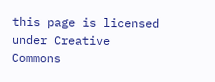this page is licensed under Creative Commons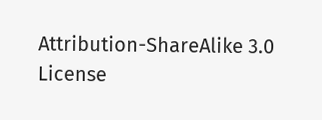Attribution-ShareAlike 3.0 License